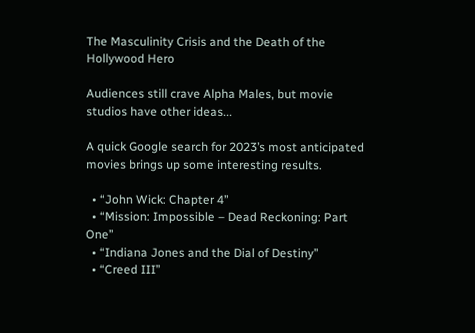The Masculinity Crisis and the Death of the Hollywood Hero

Audiences still crave Alpha Males, but movie studios have other ideas...

A quick Google search for 2023’s most anticipated movies brings up some interesting results.

  • “John Wick: Chapter 4”
  • “Mission: Impossible – Dead Reckoning: Part One”
  • “Indiana Jones and the Dial of Destiny”
  • “Creed III”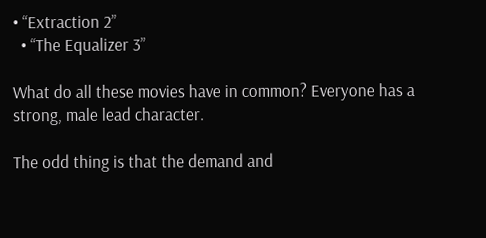• “Extraction 2”
  • “The Equalizer 3”

What do all these movies have in common? Everyone has a strong, male lead character.

The odd thing is that the demand and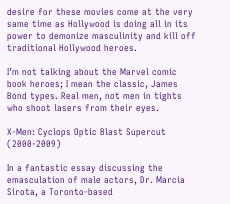desire for these movies come at the very same time as Hollywood is doing all in its power to demonize masculinity and kill off traditional Hollywood heroes.

I’m not talking about the Marvel comic book heroes; I mean the classic, James Bond types. Real men, not men in tights who shoot lasers from their eyes.

X-Men: Cyclops Optic Blast Supercut (2000-2009)

In a fantastic essay discussing the emasculation of male actors, Dr. Marcia Sirota, a Toronto-based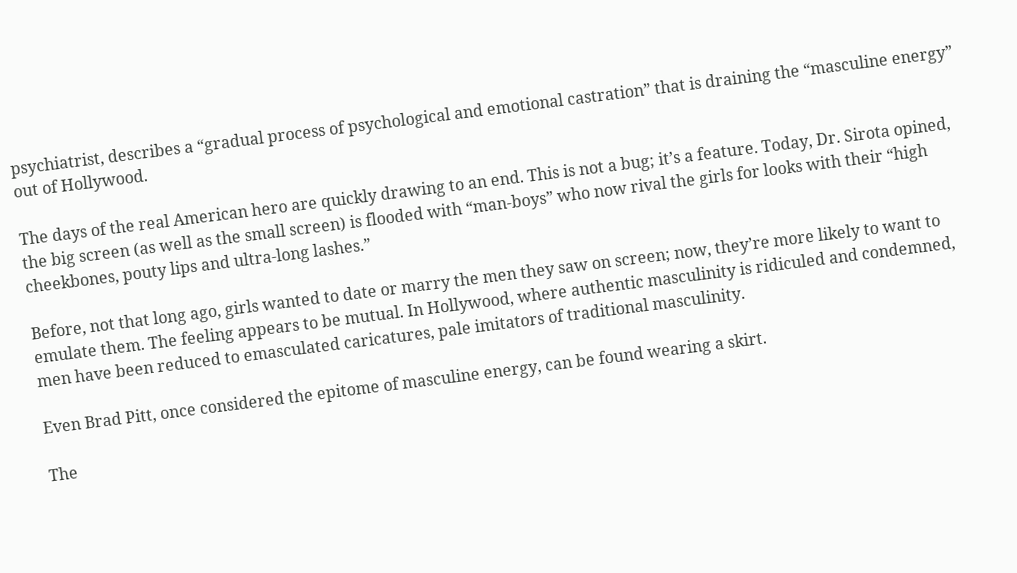psychiatrist, describes a “gradual process of psychological and emotional castration” that is draining the “masculine energy” out of Hollywood.

The days of the real American hero are quickly drawing to an end. This is not a bug; it’s a feature. Today, Dr. Sirota opined, the big screen (as well as the small screen) is flooded with “man-boys” who now rival the girls for looks with their “high cheekbones, pouty lips and ultra-long lashes.”

Before, not that long ago, girls wanted to date or marry the men they saw on screen; now, they’re more likely to want to emulate them. The feeling appears to be mutual. In Hollywood, where authentic masculinity is ridiculed and condemned, men have been reduced to emasculated caricatures, pale imitators of traditional masculinity.

Even Brad Pitt, once considered the epitome of masculine energy, can be found wearing a skirt.

The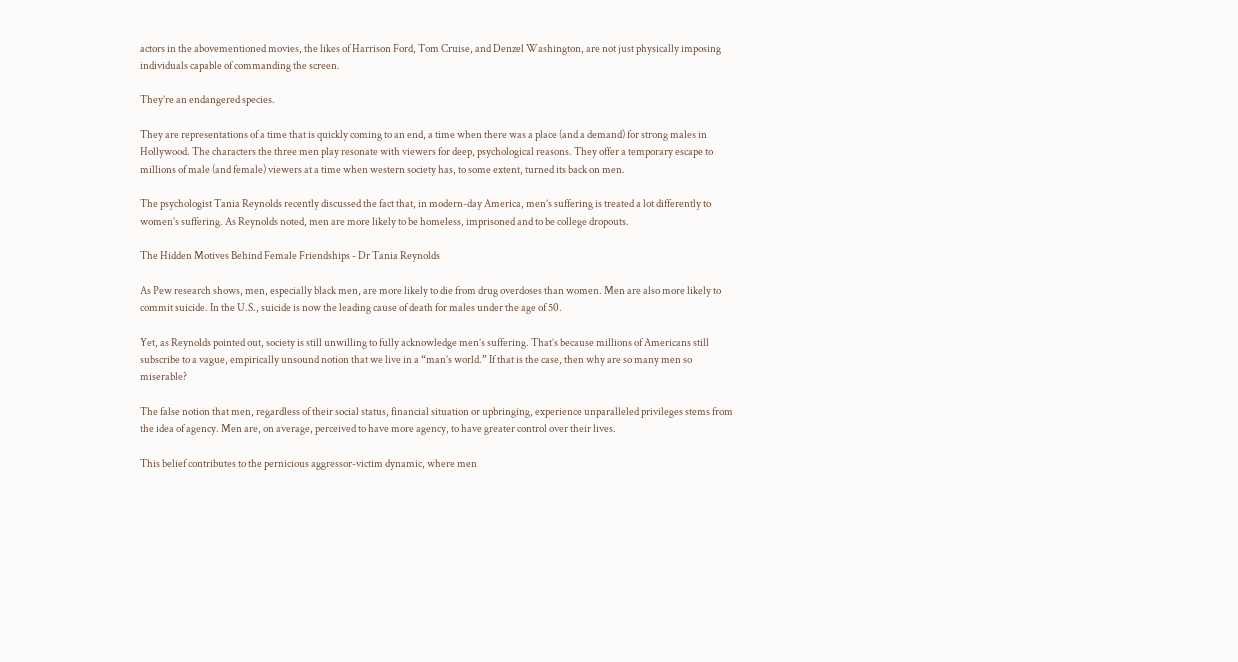actors in the abovementioned movies, the likes of Harrison Ford, Tom Cruise, and Denzel Washington, are not just physically imposing individuals capable of commanding the screen.

They’re an endangered species.

They are representations of a time that is quickly coming to an end, a time when there was a place (and a demand) for strong males in Hollywood. The characters the three men play resonate with viewers for deep, psychological reasons. They offer a temporary escape to millions of male (and female) viewers at a time when western society has, to some extent, turned its back on men.

The psychologist Tania Reynolds recently discussed the fact that, in modern-day America, men’s suffering is treated a lot differently to women’s suffering. As Reynolds noted, men are more likely to be homeless, imprisoned and to be college dropouts.

The Hidden Motives Behind Female Friendships - Dr Tania Reynolds

As Pew research shows, men, especially black men, are more likely to die from drug overdoses than women. Men are also more likely to commit suicide. In the U.S., suicide is now the leading cause of death for males under the age of 50.

Yet, as Reynolds pointed out, society is still unwilling to fully acknowledge men’s suffering. That’s because millions of Americans still subscribe to a vague, empirically unsound notion that we live in a “man’s world.” If that is the case, then why are so many men so miserable?

The false notion that men, regardless of their social status, financial situation or upbringing, experience unparalleled privileges stems from the idea of agency. Men are, on average, perceived to have more agency, to have greater control over their lives.

This belief contributes to the pernicious aggressor-victim dynamic, where men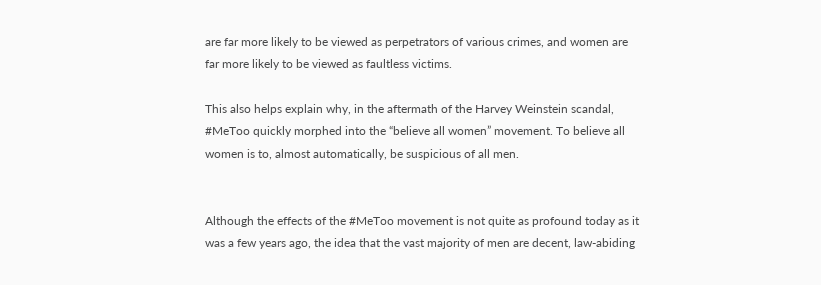are far more likely to be viewed as perpetrators of various crimes, and women are far more likely to be viewed as faultless victims.

This also helps explain why, in the aftermath of the Harvey Weinstein scandal, #MeToo quickly morphed into the “believe all women” movement. To believe all women is to, almost automatically, be suspicious of all men.


Although the effects of the #MeToo movement is not quite as profound today as it was a few years ago, the idea that the vast majority of men are decent, law-abiding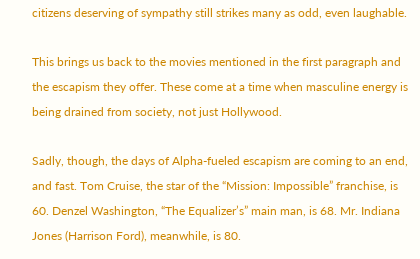citizens deserving of sympathy still strikes many as odd, even laughable.

This brings us back to the movies mentioned in the first paragraph and the escapism they offer. These come at a time when masculine energy is being drained from society, not just Hollywood.

Sadly, though, the days of Alpha-fueled escapism are coming to an end, and fast. Tom Cruise, the star of the “Mission: Impossible” franchise, is 60. Denzel Washington, “The Equalizer’s” main man, is 68. Mr. Indiana Jones (Harrison Ford), meanwhile, is 80.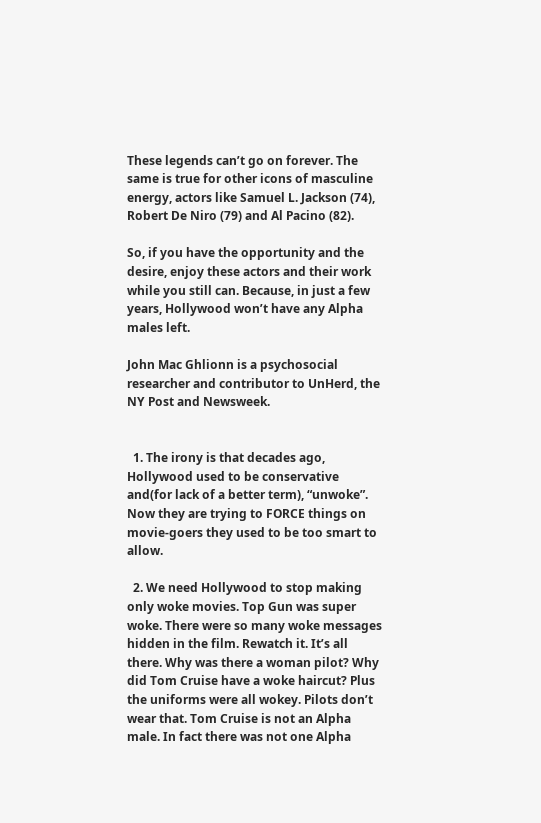These legends can’t go on forever. The same is true for other icons of masculine energy, actors like Samuel L. Jackson (74), Robert De Niro (79) and Al Pacino (82).

So, if you have the opportunity and the desire, enjoy these actors and their work while you still can. Because, in just a few years, Hollywood won’t have any Alpha males left.

John Mac Ghlionn is a psychosocial researcher and contributor to UnHerd, the NY Post and Newsweek.


  1. The irony is that decades ago, Hollywood used to be conservative and(for lack of a better term), “unwoke”. Now they are trying to FORCE things on movie-goers they used to be too smart to allow.

  2. We need Hollywood to stop making only woke movies. Top Gun was super woke. There were so many woke messages hidden in the film. Rewatch it. It’s all there. Why was there a woman pilot? Why did Tom Cruise have a woke haircut? Plus the uniforms were all wokey. Pilots don’t wear that. Tom Cruise is not an Alpha male. In fact there was not one Alpha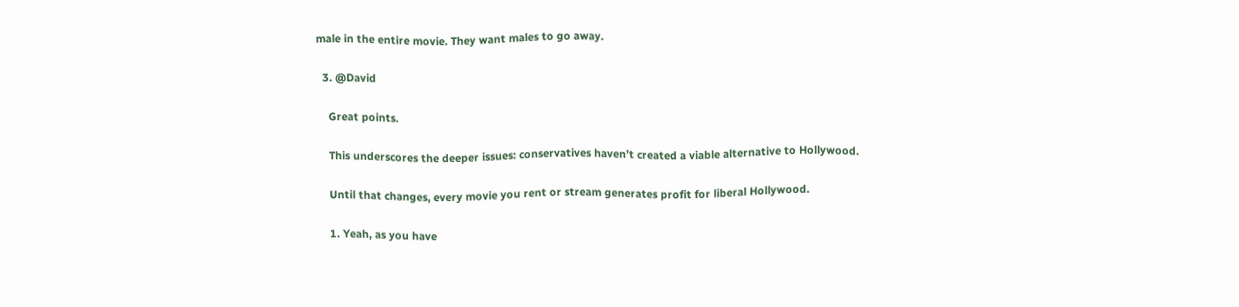male in the entire movie. They want males to go away.

  3. @David

    Great points.

    This underscores the deeper issues: conservatives haven’t created a viable alternative to Hollywood.

    Until that changes, every movie you rent or stream generates profit for liberal Hollywood.

    1. Yeah, as you have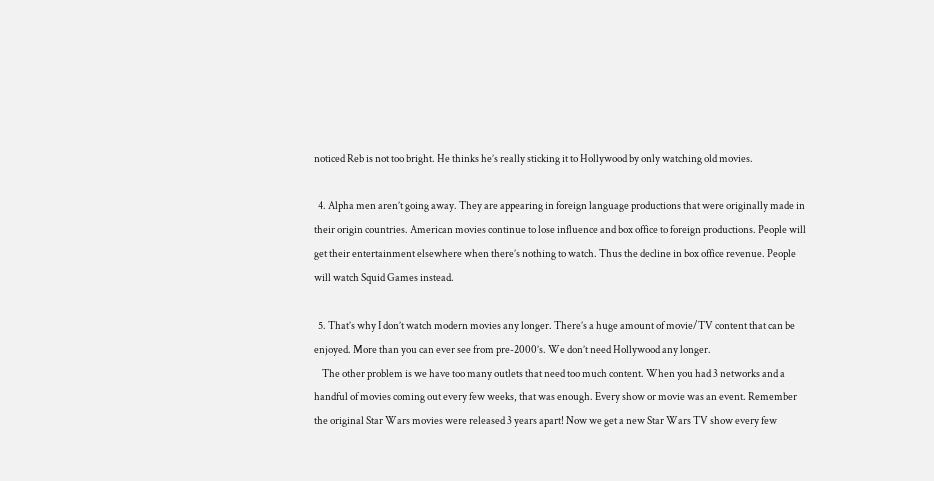noticed Reb is not too bright. He thinks he’s really sticking it to Hollywood by only watching old movies.

  4. Alpha men aren’t going away. They are appearing in foreign language productions that were originally made in their origin countries. American movies continue to lose influence and box office to foreign productions. People will get their entertainment elsewhere when there’s nothing to watch. Thus the decline in box office revenue. People will watch Squid Games instead.

  5. That’s why I don’t watch modern movies any longer. There’s a huge amount of movie/TV content that can be enjoyed. More than you can ever see from pre-2000’s. We don’t need Hollywood any longer.
    The other problem is we have too many outlets that need too much content. When you had 3 networks and a handful of movies coming out every few weeks, that was enough. Every show or movie was an event. Remember the original Star Wars movies were released 3 years apart! Now we get a new Star Wars TV show every few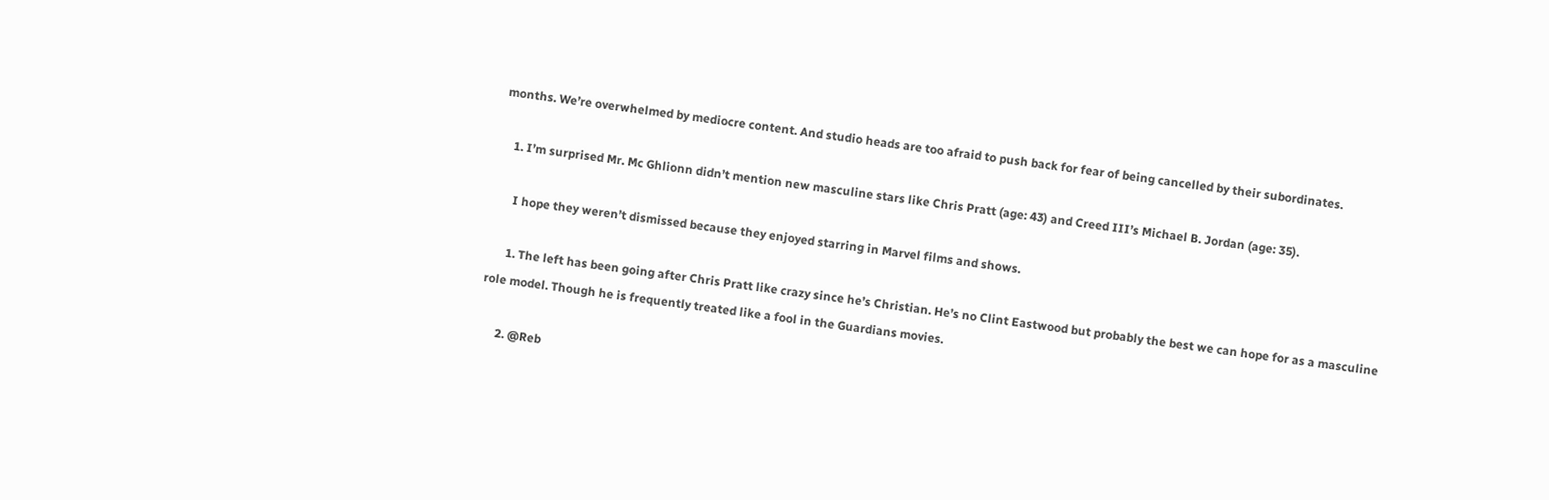months. We’re overwhelmed by mediocre content. And studio heads are too afraid to push back for fear of being cancelled by their subordinates.

    1. I’m surprised Mr. Mc Ghlionn didn’t mention new masculine stars like Chris Pratt (age: 43) and Creed III’s Michael B. Jordan (age: 35).

      I hope they weren’t dismissed because they enjoyed starring in Marvel films and shows.

      1. The left has been going after Chris Pratt like crazy since he’s Christian. He’s no Clint Eastwood but probably the best we can hope for as a masculine role model. Though he is frequently treated like a fool in the Guardians movies.

      2. @Reb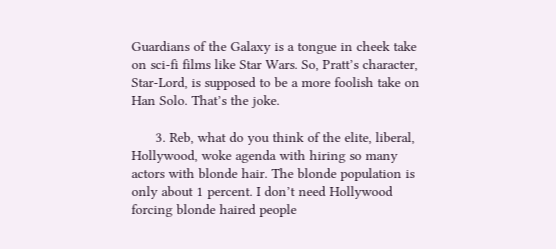Guardians of the Galaxy is a tongue in cheek take on sci-fi films like Star Wars. So, Pratt’s character, Star-Lord, is supposed to be a more foolish take on Han Solo. That’s the joke.

      3. Reb, what do you think of the elite, liberal, Hollywood, woke agenda with hiring so many actors with blonde hair. The blonde population is only about 1 percent. I don’t need Hollywood forcing blonde haired people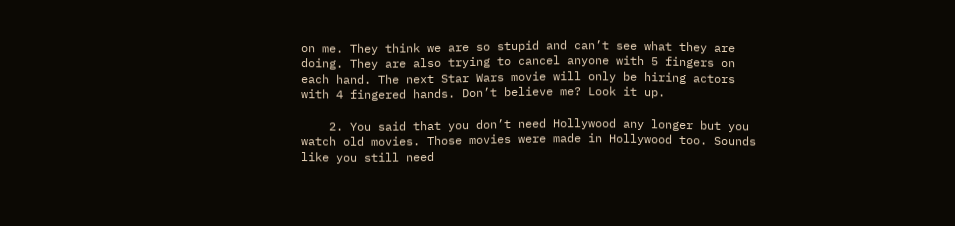on me. They think we are so stupid and can’t see what they are doing. They are also trying to cancel anyone with 5 fingers on each hand. The next Star Wars movie will only be hiring actors with 4 fingered hands. Don’t believe me? Look it up.

    2. You said that you don’t need Hollywood any longer but you watch old movies. Those movies were made in Hollywood too. Sounds like you still need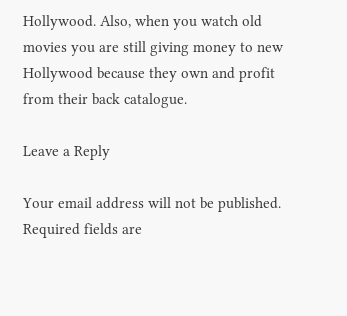Hollywood. Also, when you watch old movies you are still giving money to new Hollywood because they own and profit from their back catalogue.

Leave a Reply

Your email address will not be published. Required fields are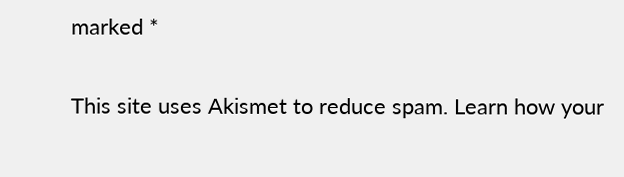marked *

This site uses Akismet to reduce spam. Learn how your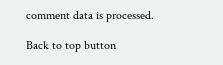comment data is processed.

Back to top button